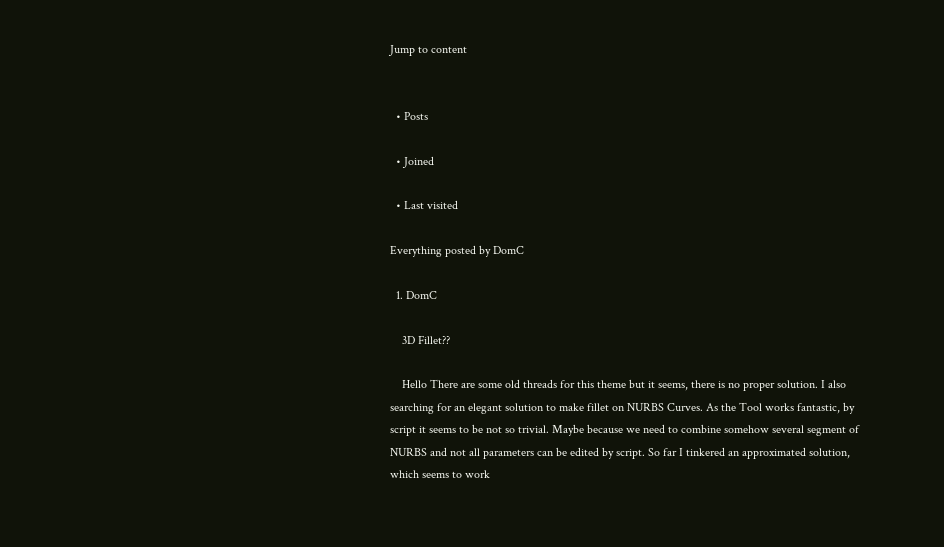Jump to content


  • Posts

  • Joined

  • Last visited

Everything posted by DomC

  1. DomC

    3D Fillet??

    Hello There are some old threads for this theme but it seems, there is no proper solution. I also searching for an elegant solution to make fillet on NURBS Curves. As the Tool works fantastic, by script it seems to be not so trivial. Maybe because we need to combine somehow several segment of NURBS and not all parameters can be edited by script. So far I tinkered an approximated solution, which seems to work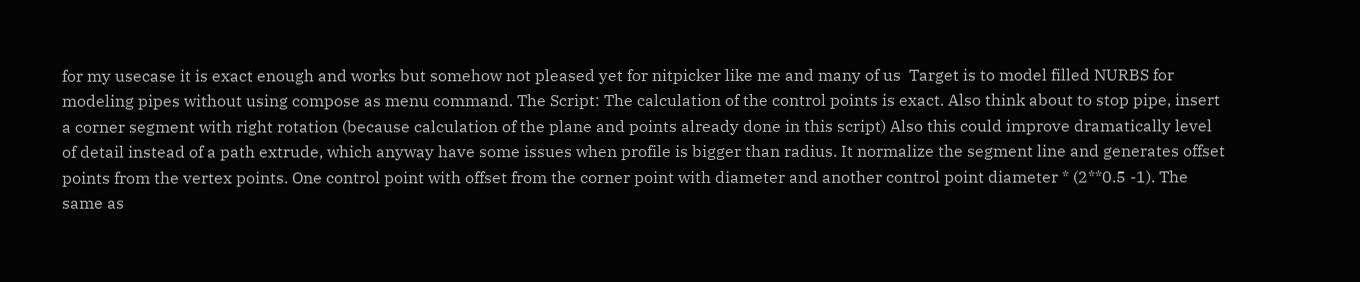for my usecase it is exact enough and works but somehow not pleased yet for nitpicker like me and many of us  Target is to model filled NURBS for modeling pipes without using compose as menu command. The Script: The calculation of the control points is exact. Also think about to stop pipe, insert a corner segment with right rotation (because calculation of the plane and points already done in this script) Also this could improve dramatically level of detail instead of a path extrude, which anyway have some issues when profile is bigger than radius. It normalize the segment line and generates offset points from the vertex points. One control point with offset from the corner point with diameter and another control point diameter * (2**0.5 -1). The same as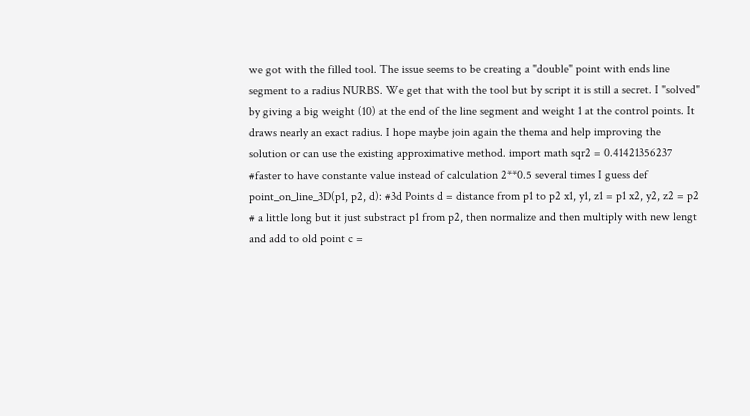we got with the filled tool. The issue seems to be creating a "double" point with ends line segment to a radius NURBS. We get that with the tool but by script it is still a secret. I "solved" by giving a big weight (10) at the end of the line segment and weight 1 at the control points. It draws nearly an exact radius. I hope maybe join again the thema and help improving the solution or can use the existing approximative method. import math sqr2 = 0.41421356237 #faster to have constante value instead of calculation 2**0.5 several times I guess def point_on_line_3D(p1, p2, d): #3d Points d = distance from p1 to p2 x1, y1, z1 = p1 x2, y2, z2 = p2 # a little long but it just substract p1 from p2, then normalize and then multiply with new lengt and add to old point c =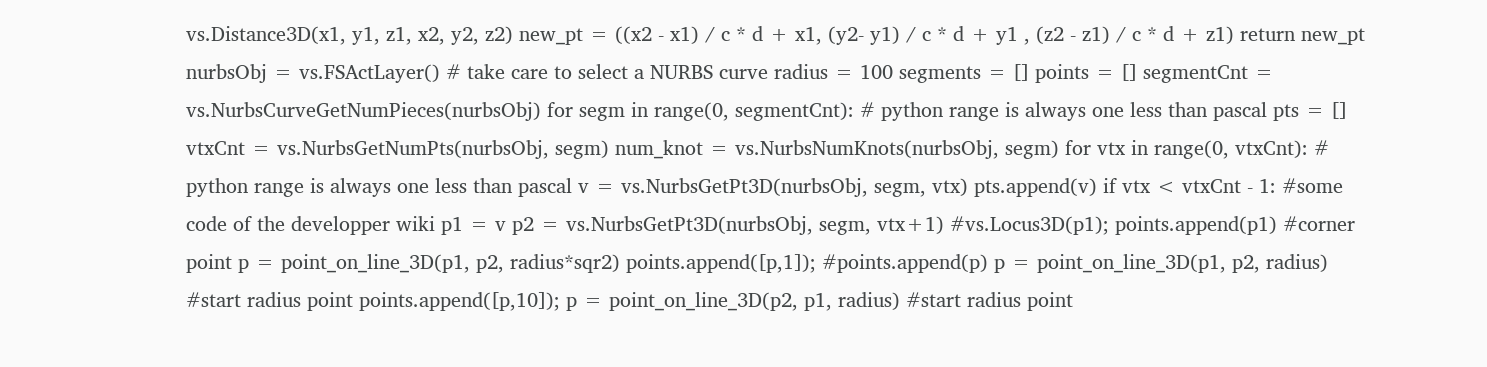vs.Distance3D(x1, y1, z1, x2, y2, z2) new_pt = ((x2 - x1) / c * d + x1, (y2- y1) / c * d + y1 , (z2 - z1) / c * d + z1) return new_pt nurbsObj = vs.FSActLayer() # take care to select a NURBS curve radius = 100 segments = [] points = [] segmentCnt = vs.NurbsCurveGetNumPieces(nurbsObj) for segm in range(0, segmentCnt): # python range is always one less than pascal pts = [] vtxCnt = vs.NurbsGetNumPts(nurbsObj, segm) num_knot = vs.NurbsNumKnots(nurbsObj, segm) for vtx in range(0, vtxCnt): # python range is always one less than pascal v = vs.NurbsGetPt3D(nurbsObj, segm, vtx) pts.append(v) if vtx < vtxCnt - 1: #some code of the developper wiki p1 = v p2 = vs.NurbsGetPt3D(nurbsObj, segm, vtx+1) #vs.Locus3D(p1); points.append(p1) #corner point p = point_on_line_3D(p1, p2, radius*sqr2) points.append([p,1]); #points.append(p) p = point_on_line_3D(p1, p2, radius) #start radius point points.append([p,10]); p = point_on_line_3D(p2, p1, radius) #start radius point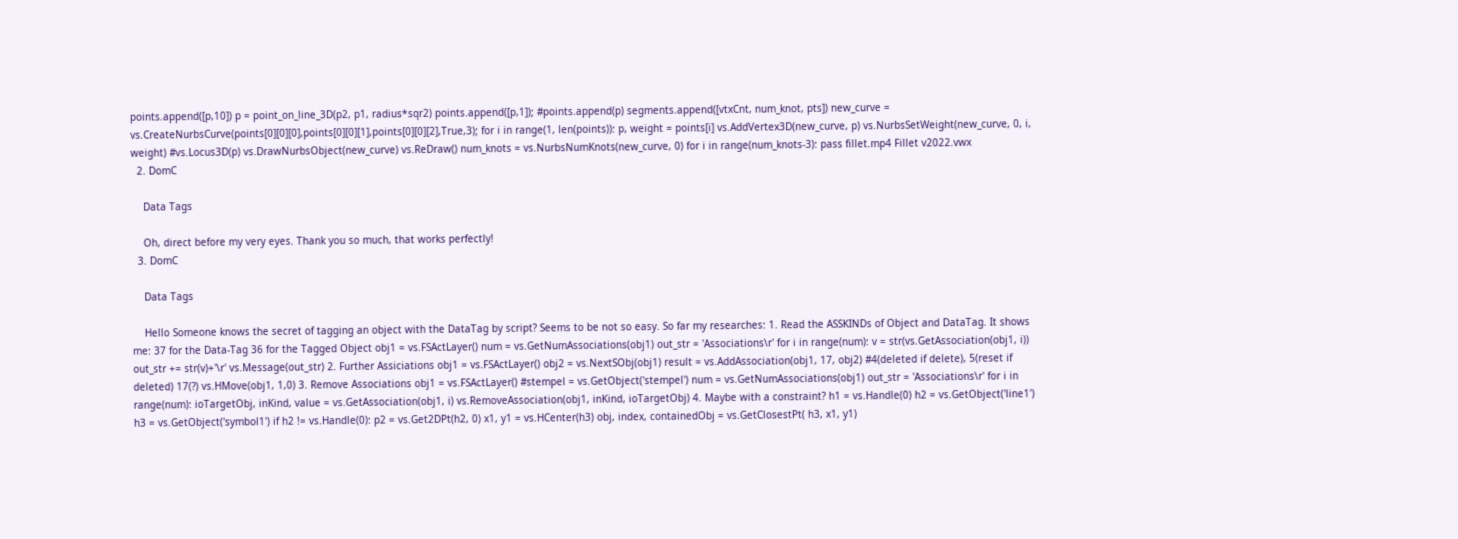points.append([p,10]) p = point_on_line_3D(p2, p1, radius*sqr2) points.append([p,1]); #points.append(p) segments.append([vtxCnt, num_knot, pts]) new_curve = vs.CreateNurbsCurve(points[0][0][0],points[0][0][1],points[0][0][2],True,3); for i in range(1, len(points)): p, weight = points[i] vs.AddVertex3D(new_curve, p) vs.NurbsSetWeight(new_curve, 0, i, weight) #vs.Locus3D(p) vs.DrawNurbsObject(new_curve) vs.ReDraw() num_knots = vs.NurbsNumKnots(new_curve, 0) for i in range(num_knots-3): pass fillet.mp4 Fillet v2022.vwx
  2. DomC

    Data Tags

    Oh, direct before my very eyes. Thank you so much, that works perfectly!
  3. DomC

    Data Tags

    Hello Someone knows the secret of tagging an object with the DataTag by script? Seems to be not so easy. So far my researches: 1. Read the ASSKINDs of Object and DataTag. It shows me: 37 for the Data-Tag 36 for the Tagged Object obj1 = vs.FSActLayer() num = vs.GetNumAssociations(obj1) out_str = 'Associations\r' for i in range(num): v = str(vs.GetAssociation(obj1, i)) out_str += str(v)+'\r' vs.Message(out_str) 2. Further Assiciations obj1 = vs.FSActLayer() obj2 = vs.NextSObj(obj1) result = vs.AddAssociation(obj1, 17, obj2) #4(deleted if delete), 5(reset if deleted) 17(?) vs.HMove(obj1, 1,0) 3. Remove Associations obj1 = vs.FSActLayer() #stempel = vs.GetObject('stempel') num = vs.GetNumAssociations(obj1) out_str = 'Associations\r' for i in range(num): ioTargetObj, inKind, value = vs.GetAssociation(obj1, i) vs.RemoveAssociation(obj1, inKind, ioTargetObj) 4. Maybe with a constraint? h1 = vs.Handle(0) h2 = vs.GetObject('line1') h3 = vs.GetObject('symbol1') if h2 != vs.Handle(0): p2 = vs.Get2DPt(h2, 0) x1, y1 = vs.HCenter(h3) obj, index, containedObj = vs.GetClosestPt( h3, x1, y1)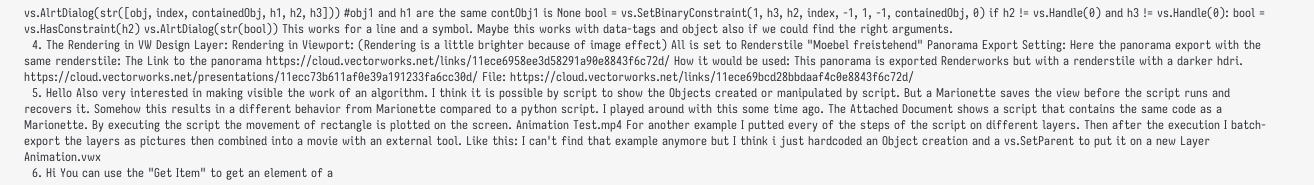vs.AlrtDialog(str([obj, index, containedObj, h1, h2, h3])) #obj1 and h1 are the same contObj1 is None bool = vs.SetBinaryConstraint(1, h3, h2, index, -1, 1, -1, containedObj, 0) if h2 != vs.Handle(0) and h3 != vs.Handle(0): bool = vs.HasConstraint(h2) vs.AlrtDialog(str(bool)) This works for a line and a symbol. Maybe this works with data-tags and object also if we could find the right arguments.
  4. The Rendering in VW Design Layer: Rendering in Viewport: (Rendering is a little brighter because of image effect) All is set to Renderstile "Moebel freistehend" Panorama Export Setting: Here the panorama export with the same renderstile: The Link to the panorama https://cloud.vectorworks.net/links/11ece6958ee3d58291a90e8843f6c72d/ How it would be used: This panorama is exported Renderworks but with a renderstile with a darker hdri. https://cloud.vectorworks.net/presentations/11ecc73b611af0e39a191233fa6cc30d/ File: https://cloud.vectorworks.net/links/11ece69bcd28bbdaaf4c0e8843f6c72d/
  5. Hello Also very interested in making visible the work of an algorithm. I think it is possible by script to show the Objects created or manipulated by script. But a Marionette saves the view before the script runs and recovers it. Somehow this results in a different behavior from Marionette compared to a python script. I played around with this some time ago. The Attached Document shows a script that contains the same code as a Marionette. By executing the script the movement of rectangle is plotted on the screen. Animation Test.mp4 For another example I putted every of the steps of the script on different layers. Then after the execution I batch-export the layers as pictures then combined into a movie with an external tool. Like this: I can't find that example anymore but I think i just hardcoded an Object creation and a vs.SetParent to put it on a new Layer Animation.vwx
  6. Hi You can use the "Get Item" to get an element of a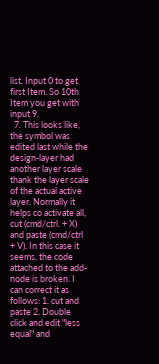list. Input 0 to get first Item. So 10th Item you get with input 9.
  7. This looks like, the symbol was edited last while the design-layer had another layer scale thank the layer scale of the actual active layer. Normally it helps co activate all, cut (cmd/ctrl. + X) and paste (cmd/ctrl + V). In this case it seems, the code attached to the add-node is broken. I can correct it as follows: 1. cut and paste 2. Double click and edit "less equal" and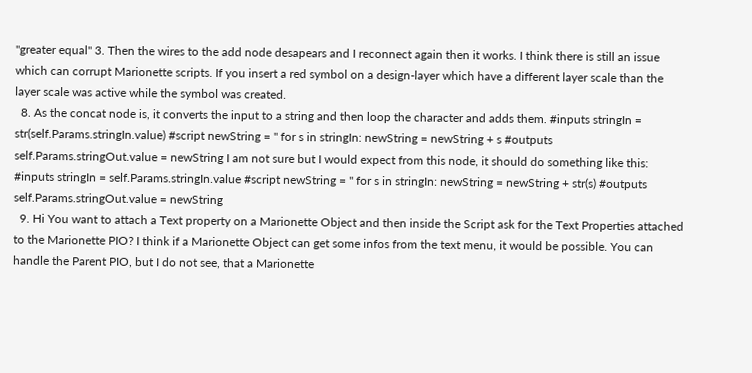"greater equal" 3. Then the wires to the add node desapears and I reconnect again then it works. I think there is still an issue which can corrupt Marionette scripts. If you insert a red symbol on a design-layer which have a different layer scale than the layer scale was active while the symbol was created.
  8. As the concat node is, it converts the input to a string and then loop the character and adds them. #inputs stringIn = str(self.Params.stringIn.value) #script newString = '' for s in stringIn: newString = newString + s #outputs self.Params.stringOut.value = newString I am not sure but I would expect from this node, it should do something like this: #inputs stringIn = self.Params.stringIn.value #script newString = '' for s in stringIn: newString = newString + str(s) #outputs self.Params.stringOut.value = newString
  9. Hi You want to attach a Text property on a Marionette Object and then inside the Script ask for the Text Properties attached to the Marionette PIO? I think if a Marionette Object can get some infos from the text menu, it would be possible. You can handle the Parent PIO, but I do not see, that a Marionette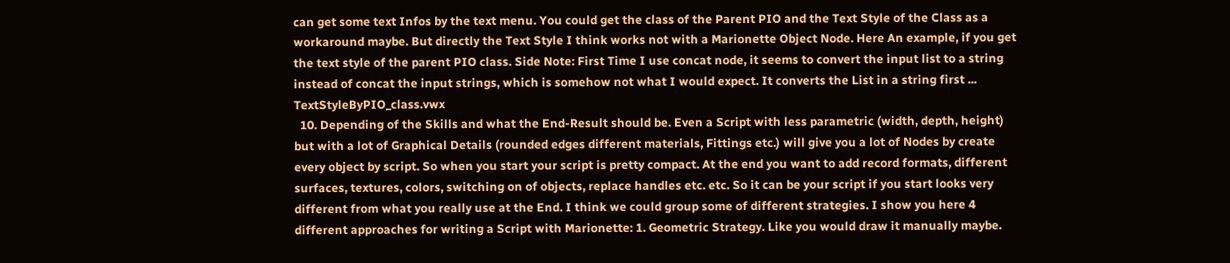can get some text Infos by the text menu. You could get the class of the Parent PIO and the Text Style of the Class as a workaround maybe. But directly the Text Style I think works not with a Marionette Object Node. Here An example, if you get the text style of the parent PIO class. Side Note: First Time I use concat node, it seems to convert the input list to a string instead of concat the input strings, which is somehow not what I would expect. It converts the List in a string first ... TextStyleByPIO_class.vwx
  10. Depending of the Skills and what the End-Result should be. Even a Script with less parametric (width, depth, height) but with a lot of Graphical Details (rounded edges different materials, Fittings etc.) will give you a lot of Nodes by create every object by script. So when you start your script is pretty compact. At the end you want to add record formats, different surfaces, textures, colors, switching on of objects, replace handles etc. etc. So it can be your script if you start looks very different from what you really use at the End. I think we could group some of different strategies. I show you here 4 different approaches for writing a Script with Marionette: 1. Geometric Strategy. Like you would draw it manually maybe.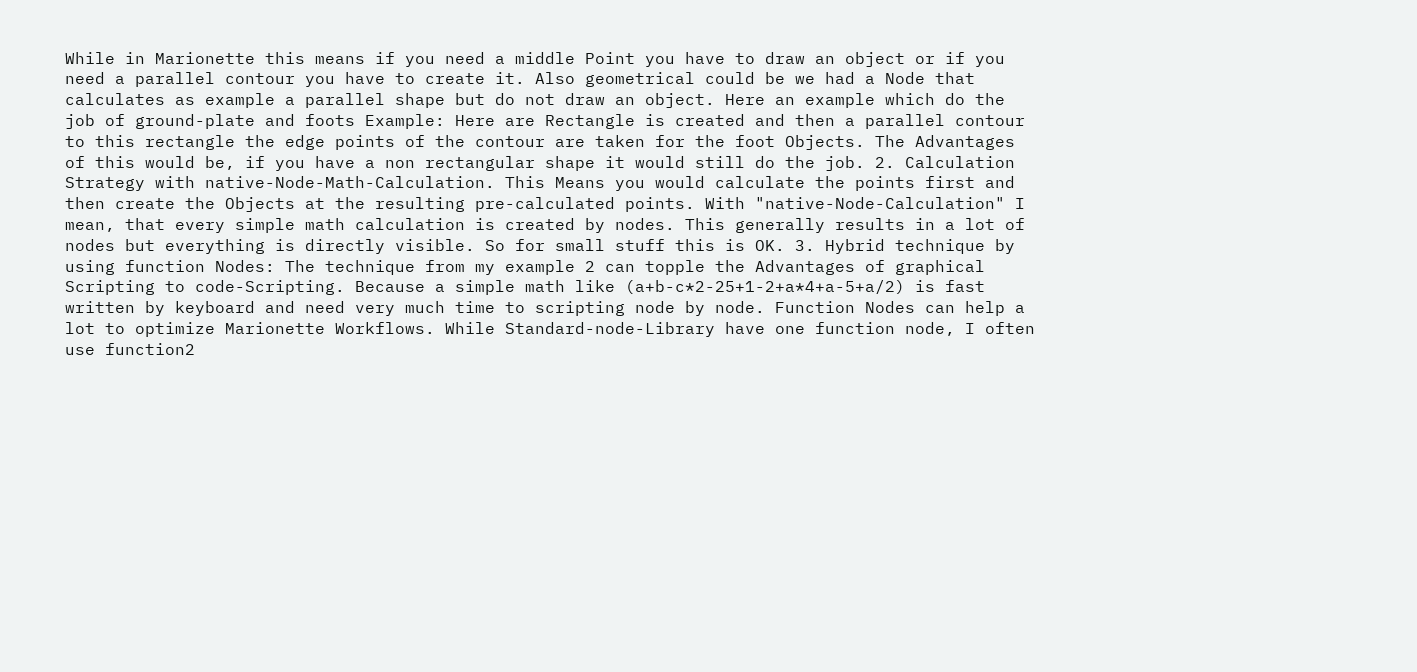While in Marionette this means if you need a middle Point you have to draw an object or if you need a parallel contour you have to create it. Also geometrical could be we had a Node that calculates as example a parallel shape but do not draw an object. Here an example which do the job of ground-plate and foots Example: Here are Rectangle is created and then a parallel contour to this rectangle the edge points of the contour are taken for the foot Objects. The Advantages of this would be, if you have a non rectangular shape it would still do the job. 2. Calculation Strategy with native-Node-Math-Calculation. This Means you would calculate the points first and then create the Objects at the resulting pre-calculated points. With "native-Node-Calculation" I mean, that every simple math calculation is created by nodes. This generally results in a lot of nodes but everything is directly visible. So for small stuff this is OK. 3. Hybrid technique by using function Nodes: The technique from my example 2 can topple the Advantages of graphical Scripting to code-Scripting. Because a simple math like (a+b-c*2-25+1-2+a*4+a-5+a/2) is fast written by keyboard and need very much time to scripting node by node. Function Nodes can help a lot to optimize Marionette Workflows. While Standard-node-Library have one function node, I often use function2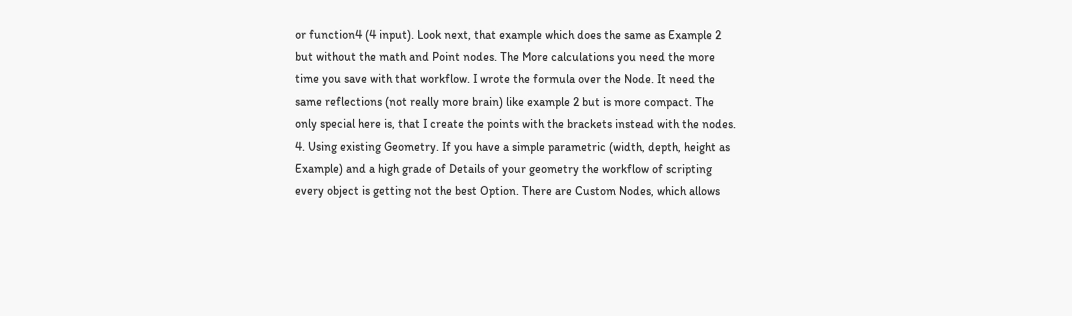or function4 (4 input). Look next, that example which does the same as Example 2 but without the math and Point nodes. The More calculations you need the more time you save with that workflow. I wrote the formula over the Node. It need the same reflections (not really more brain) like example 2 but is more compact. The only special here is, that I create the points with the brackets instead with the nodes. 4. Using existing Geometry. If you have a simple parametric (width, depth, height as Example) and a high grade of Details of your geometry the workflow of scripting every object is getting not the best Option. There are Custom Nodes, which allows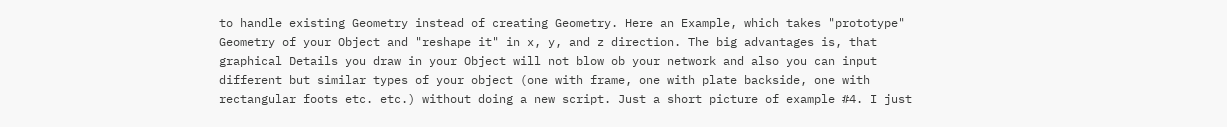to handle existing Geometry instead of creating Geometry. Here an Example, which takes "prototype" Geometry of your Object and "reshape it" in x, y, and z direction. The big advantages is, that graphical Details you draw in your Object will not blow ob your network and also you can input different but similar types of your object (one with frame, one with plate backside, one with rectangular foots etc. etc.) without doing a new script. Just a short picture of example #4. I just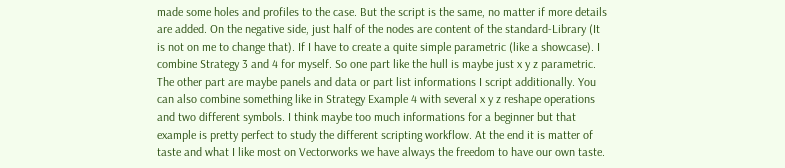made some holes and profiles to the case. But the script is the same, no matter if more details are added. On the negative side, just half of the nodes are content of the standard-Library (It is not on me to change that). If I have to create a quite simple parametric (like a showcase). I combine Strategy 3 and 4 for myself. So one part like the hull is maybe just x y z parametric. The other part are maybe panels and data or part list informations I script additionally. You can also combine something like in Strategy Example 4 with several x y z reshape operations and two different symbols. I think maybe too much informations for a beginner but that example is pretty perfect to study the different scripting workflow. At the end it is matter of taste and what I like most on Vectorworks we have always the freedom to have our own taste.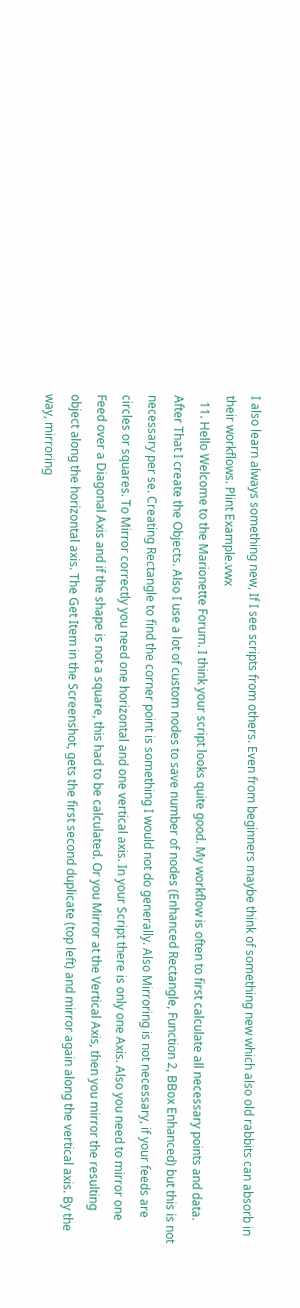I also learn always something new, If I see scripts from others. Even from beginners maybe think of something new which also old rabbits can absorb in their workflows. Plint Example.vwx
  11. Hello Welcome to the Marionette Forum. I think your script looks quite good. My workflow is often to first calculate all necessary points and data. After That I create the Objects. Also I use a lot of custom nodes to save number of nodes (Enhanced Rectangle, Function 2, BBox Enhanced) but this is not necessary per se. Creating Rectangle to find the corner point is something I would not do generally. Also Mirroring is not necessary, if your feeds are circles or squares. To Mirror correctly you need one horizontal and one vertical axis. In your Script there is only one Axis. Also you need to mirror one Feed over a Diagonal Axis and if the shape is not a square, this had to be calculated. Or you Mirror at the Vertical Axis, then you mirror the resulting object along the horizontal axis. The Get Item in the Screenshot, gets the first second duplicate (top left) and mirror again along the vertical axis. By the way, mirroring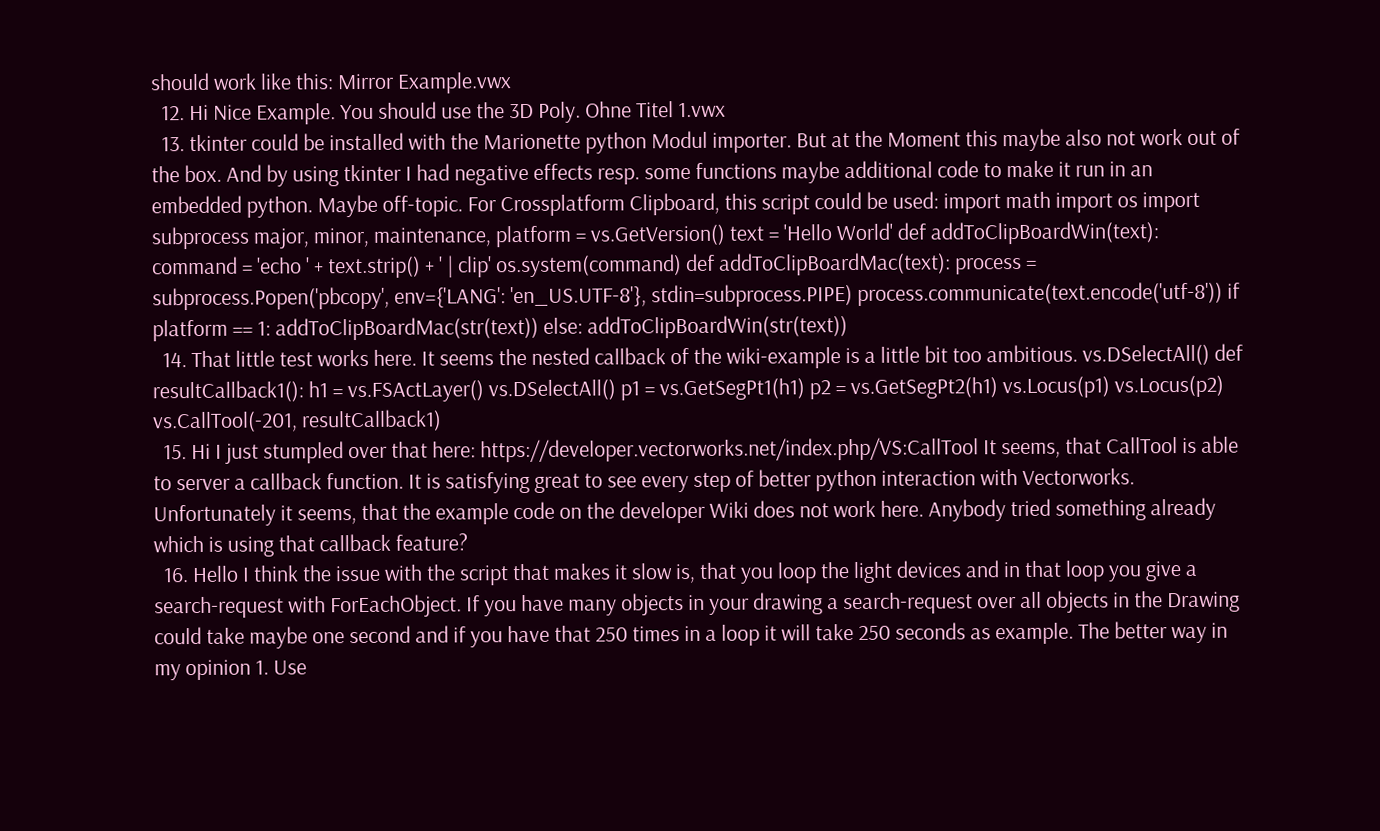should work like this: Mirror Example.vwx
  12. Hi Nice Example. You should use the 3D Poly. Ohne Titel 1.vwx
  13. tkinter could be installed with the Marionette python Modul importer. But at the Moment this maybe also not work out of the box. And by using tkinter I had negative effects resp. some functions maybe additional code to make it run in an embedded python. Maybe off-topic. For Crossplatform Clipboard, this script could be used: import math import os import subprocess major, minor, maintenance, platform = vs.GetVersion() text = 'Hello World' def addToClipBoardWin(text): command = 'echo ' + text.strip() + ' | clip' os.system(command) def addToClipBoardMac(text): process = subprocess.Popen('pbcopy', env={'LANG': 'en_US.UTF-8'}, stdin=subprocess.PIPE) process.communicate(text.encode('utf-8')) if platform == 1: addToClipBoardMac(str(text)) else: addToClipBoardWin(str(text))
  14. That little test works here. It seems the nested callback of the wiki-example is a little bit too ambitious. vs.DSelectAll() def resultCallback1(): h1 = vs.FSActLayer() vs.DSelectAll() p1 = vs.GetSegPt1(h1) p2 = vs.GetSegPt2(h1) vs.Locus(p1) vs.Locus(p2) vs.CallTool(-201, resultCallback1)
  15. Hi I just stumpled over that here: https://developer.vectorworks.net/index.php/VS:CallTool It seems, that CallTool is able to server a callback function. It is satisfying great to see every step of better python interaction with Vectorworks. Unfortunately it seems, that the example code on the developer Wiki does not work here. Anybody tried something already which is using that callback feature?
  16. Hello I think the issue with the script that makes it slow is, that you loop the light devices and in that loop you give a search-request with ForEachObject. If you have many objects in your drawing a search-request over all objects in the Drawing could take maybe one second and if you have that 250 times in a loop it will take 250 seconds as example. The better way in my opinion 1. Use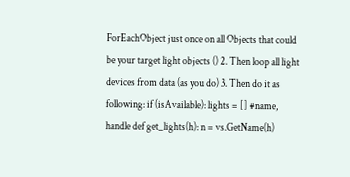ForEachObject just once on all Objects that could be your target light objects () 2. Then loop all light devices from data (as you do) 3. Then do it as following: if (isAvailable): lights = [] #name, handle def get_lights(h): n = vs.GetName(h)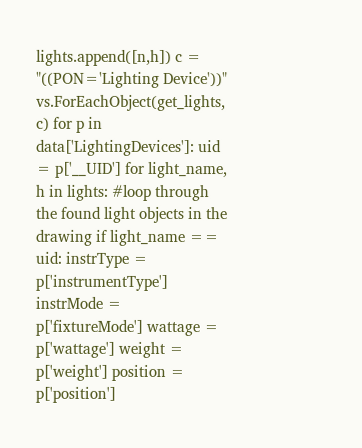lights.append([n,h]) c = "((PON='Lighting Device'))" vs.ForEachObject(get_lights, c) for p in data['LightingDevices']: uid = p['__UID'] for light_name, h in lights: #loop through the found light objects in the drawing if light_name == uid: instrType = p['instrumentType'] instrMode = p['fixtureMode'] wattage = p['wattage'] weight = p['weight'] position = p['position']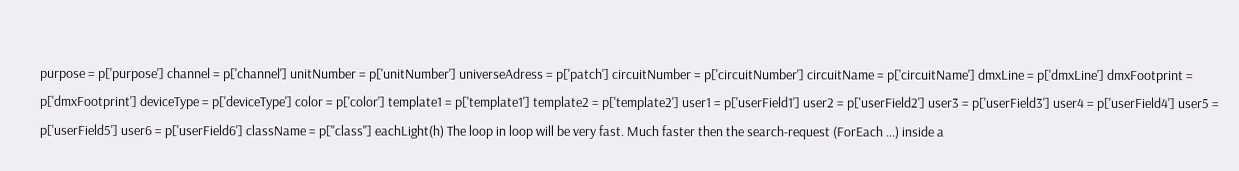purpose = p['purpose'] channel = p['channel'] unitNumber = p['unitNumber'] universeAdress = p['patch'] circuitNumber = p['circuitNumber'] circuitName = p['circuitName'] dmxLine = p['dmxLine'] dmxFootprint = p['dmxFootprint'] deviceType = p['deviceType'] color = p['color'] template1 = p['template1'] template2 = p['template2'] user1 = p['userField1'] user2 = p['userField2'] user3 = p['userField3'] user4 = p['userField4'] user5 = p['userField5'] user6 = p['userField6'] className = p["class"] eachLight(h) The loop in loop will be very fast. Much faster then the search-request (ForEach ...) inside a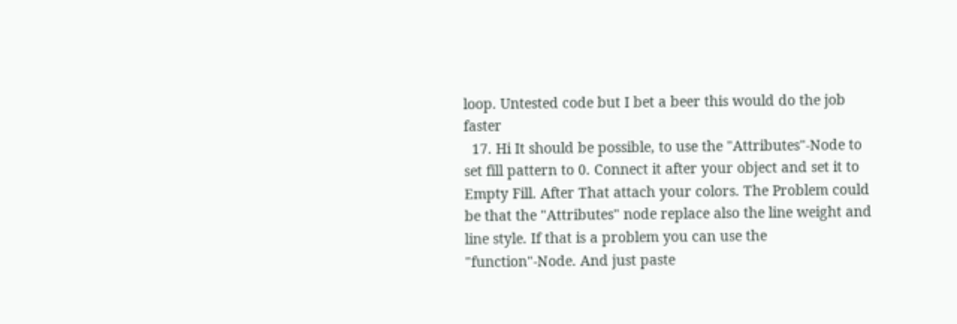loop. Untested code but I bet a beer this would do the job faster
  17. Hi It should be possible, to use the "Attributes"-Node to set fill pattern to 0. Connect it after your object and set it to Empty Fill. After That attach your colors. The Problem could be that the "Attributes" node replace also the line weight and line style. If that is a problem you can use the "function"-Node. And just paste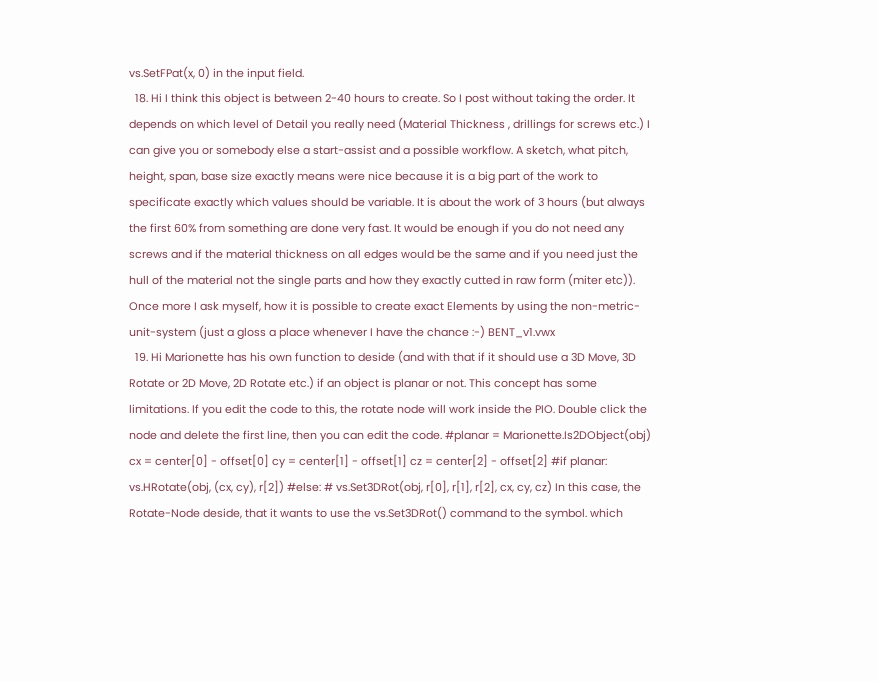vs.SetFPat(x, 0) in the input field.
  18. Hi I think this object is between 2-40 hours to create. So I post without taking the order. It depends on which level of Detail you really need (Material Thickness , drillings for screws etc.) I can give you or somebody else a start-assist and a possible workflow. A sketch, what pitch, height, span, base size exactly means were nice because it is a big part of the work to specificate exactly which values should be variable. It is about the work of 3 hours (but always the first 60% from something are done very fast. It would be enough if you do not need any screws and if the material thickness on all edges would be the same and if you need just the hull of the material not the single parts and how they exactly cutted in raw form (miter etc)). Once more I ask myself, how it is possible to create exact Elements by using the non-metric-unit-system (just a gloss a place whenever I have the chance :-) BENT_v1.vwx
  19. Hi Marionette has his own function to deside (and with that if it should use a 3D Move, 3D Rotate or 2D Move, 2D Rotate etc.) if an object is planar or not. This concept has some limitations. If you edit the code to this, the rotate node will work inside the PIO. Double click the node and delete the first line, then you can edit the code. #planar = Marionette.Is2DObject(obj) cx = center[0] - offset[0] cy = center[1] - offset[1] cz = center[2] - offset[2] #if planar: vs.HRotate(obj, (cx, cy), r[2]) #else: # vs.Set3DRot(obj, r[0], r[1], r[2], cx, cy, cz) In this case, the Rotate-Node deside, that it wants to use the vs.Set3DRot() command to the symbol. which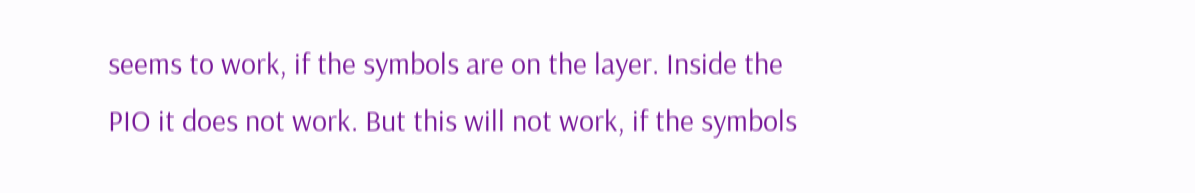seems to work, if the symbols are on the layer. Inside the PIO it does not work. But this will not work, if the symbols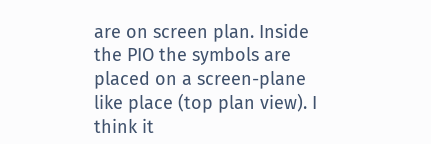are on screen plan. Inside the PIO the symbols are placed on a screen-plane like place (top plan view). I think it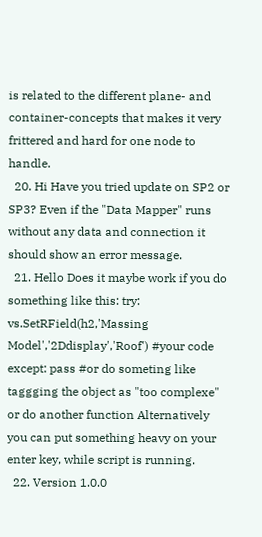is related to the different plane- and container-concepts that makes it very frittered and hard for one node to handle.
  20. Hi Have you tried update on SP2 or SP3? Even if the "Data Mapper" runs without any data and connection it should show an error message.
  21. Hello Does it maybe work if you do something like this: try: vs.SetRField(h2,'Massing Model','2Ddisplay','Roof') #your code except: pass #or do someting like taggging the object as "too complexe" or do another function Alternatively you can put something heavy on your enter key, while script is running.
  22. Version 1.0.0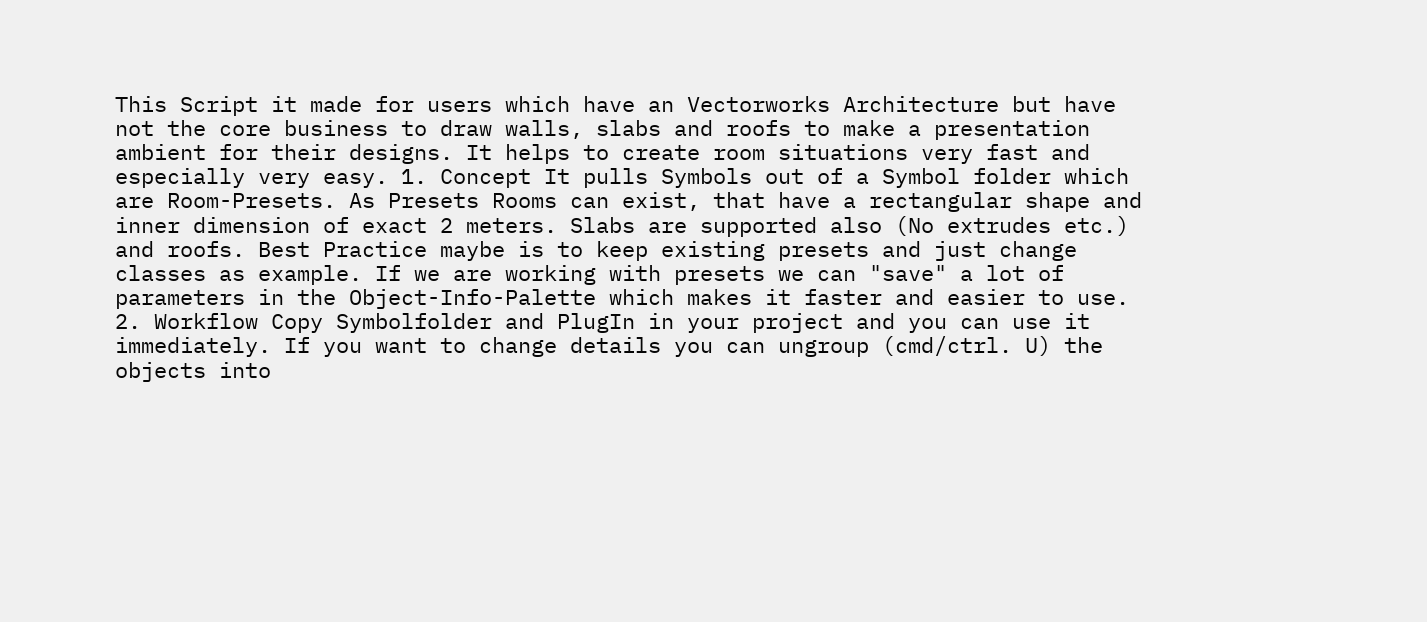This Script it made for users which have an Vectorworks Architecture but have not the core business to draw walls, slabs and roofs to make a presentation ambient for their designs. It helps to create room situations very fast and especially very easy. 1. Concept It pulls Symbols out of a Symbol folder which are Room-Presets. As Presets Rooms can exist, that have a rectangular shape and inner dimension of exact 2 meters. Slabs are supported also (No extrudes etc.) and roofs. Best Practice maybe is to keep existing presets and just change classes as example. If we are working with presets we can "save" a lot of parameters in the Object-Info-Palette which makes it faster and easier to use. 2. Workflow Copy Symbolfolder and PlugIn in your project and you can use it immediately. If you want to change details you can ungroup (cmd/ctrl. U) the objects into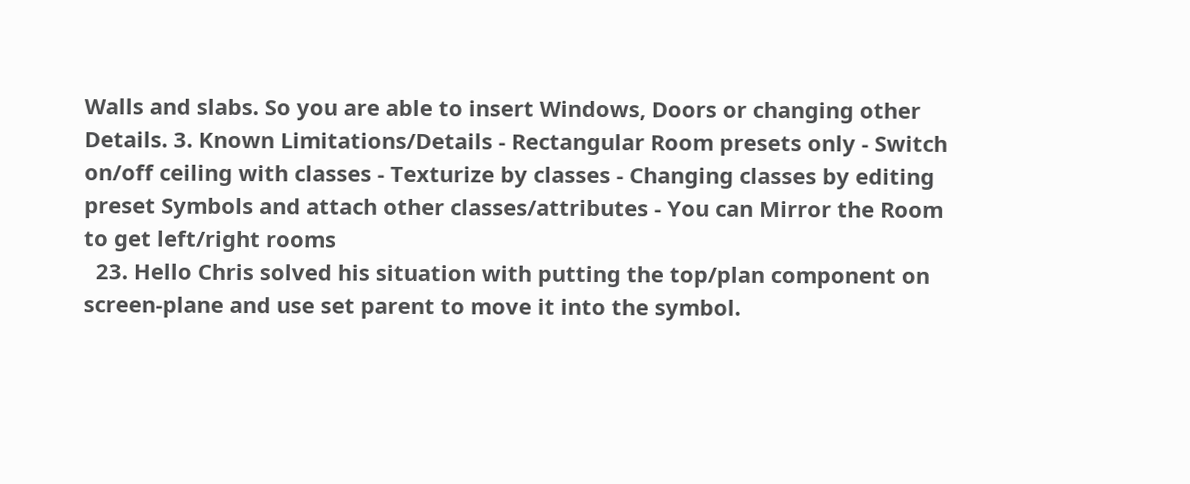Walls and slabs. So you are able to insert Windows, Doors or changing other Details. 3. Known Limitations/Details - Rectangular Room presets only - Switch on/off ceiling with classes - Texturize by classes - Changing classes by editing preset Symbols and attach other classes/attributes - You can Mirror the Room to get left/right rooms
  23. Hello Chris solved his situation with putting the top/plan component on screen-plane and use set parent to move it into the symbol.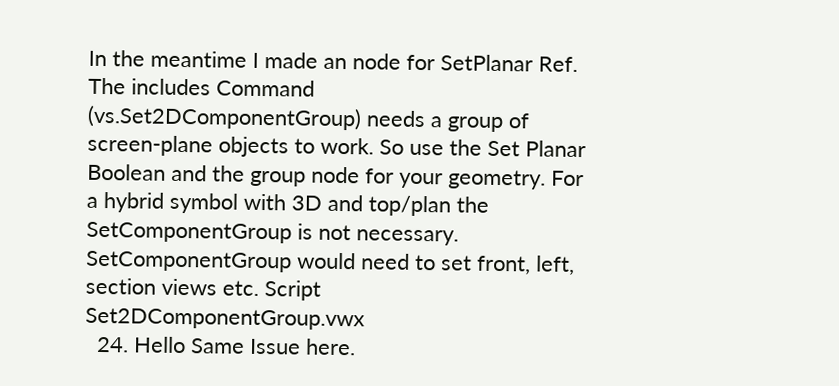In the meantime I made an node for SetPlanar Ref. The includes Command (vs.Set2DComponentGroup) needs a group of screen-plane objects to work. So use the Set Planar Boolean and the group node for your geometry. For a hybrid symbol with 3D and top/plan the SetComponentGroup is not necessary. SetComponentGroup would need to set front, left, section views etc. Script Set2DComponentGroup.vwx
  24. Hello Same Issue here.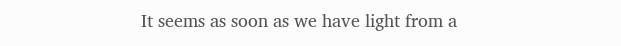It seems as soon as we have light from a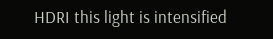HDRI this light is intensified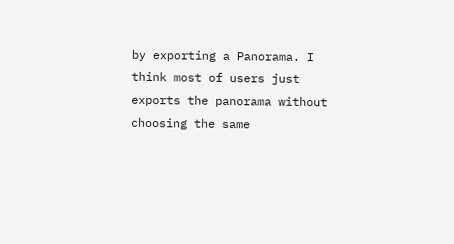by exporting a Panorama. I think most of users just exports the panorama without choosing the same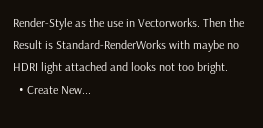Render-Style as the use in Vectorworks. Then the Result is Standard-RenderWorks with maybe no HDRI light attached and looks not too bright.
  • Create New...